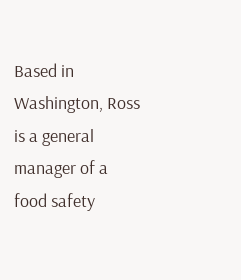Based in Washington, Ross is a general manager of a food safety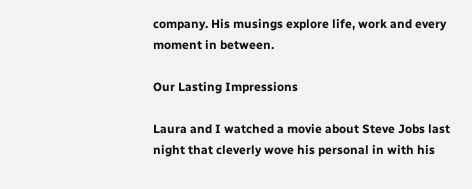company. His musings explore life, work and every moment in between.

Our Lasting Impressions

Laura and I watched a movie about Steve Jobs last night that cleverly wove his personal in with his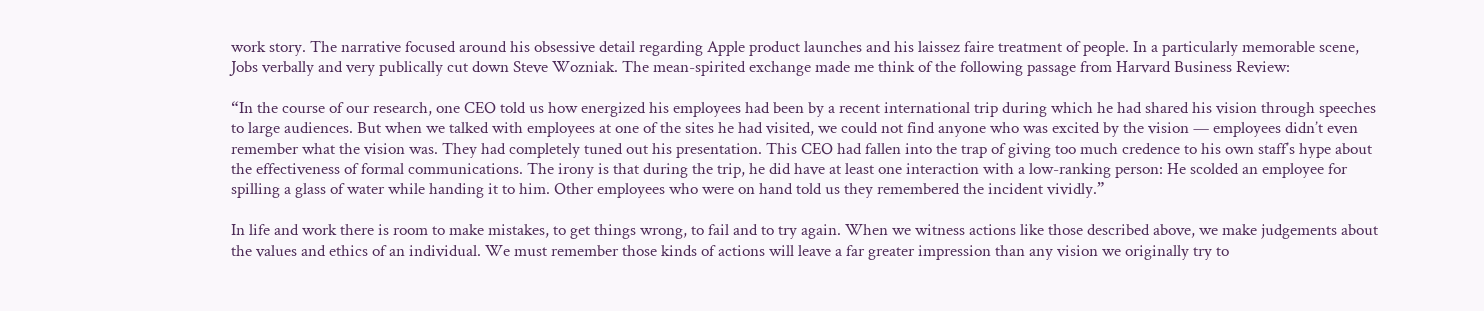work story. The narrative focused around his obsessive detail regarding Apple product launches and his laissez faire treatment of people. In a particularly memorable scene, Jobs verbally and very publically cut down Steve Wozniak. The mean-spirited exchange made me think of the following passage from Harvard Business Review:

“In the course of our research, one CEO told us how energized his employees had been by a recent international trip during which he had shared his vision through speeches to large audiences. But when we talked with employees at one of the sites he had visited, we could not find anyone who was excited by the vision — employees didn’t even remember what the vision was. They had completely tuned out his presentation. This CEO had fallen into the trap of giving too much credence to his own staff’s hype about the effectiveness of formal communications. The irony is that during the trip, he did have at least one interaction with a low-ranking person: He scolded an employee for spilling a glass of water while handing it to him. Other employees who were on hand told us they remembered the incident vividly.”

In life and work there is room to make mistakes, to get things wrong, to fail and to try again. When we witness actions like those described above, we make judgements about the values and ethics of an individual. We must remember those kinds of actions will leave a far greater impression than any vision we originally try to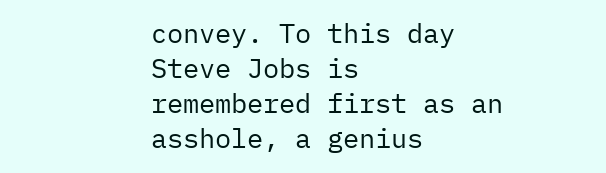convey. To this day Steve Jobs is remembered first as an asshole, a genius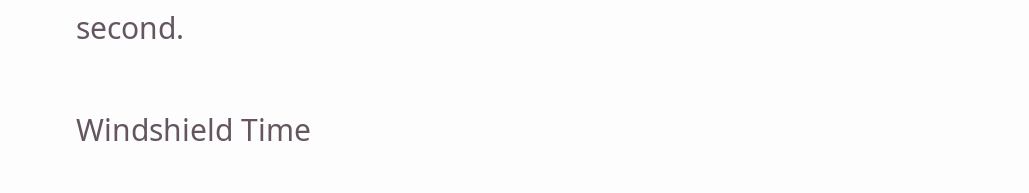second.

Windshield Time